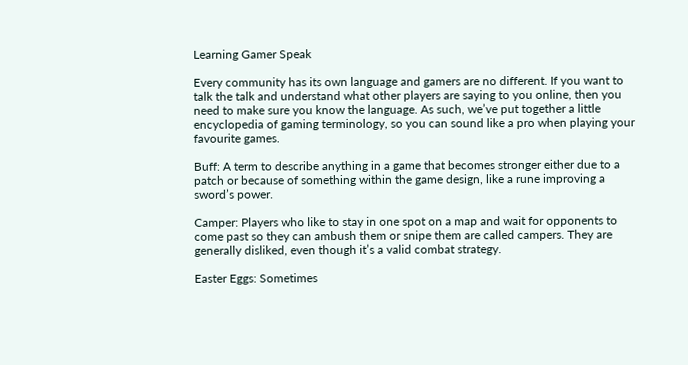Learning Gamer Speak

Every community has its own language and gamers are no different. If you want to talk the talk and understand what other players are saying to you online, then you need to make sure you know the language. As such, we’ve put together a little encyclopedia of gaming terminology, so you can sound like a pro when playing your favourite games.

Buff: A term to describe anything in a game that becomes stronger either due to a patch or because of something within the game design, like a rune improving a sword’s power.

Camper: Players who like to stay in one spot on a map and wait for opponents to come past so they can ambush them or snipe them are called campers. They are generally disliked, even though it’s a valid combat strategy.

Easter Eggs: Sometimes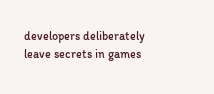developers deliberately leave secrets in games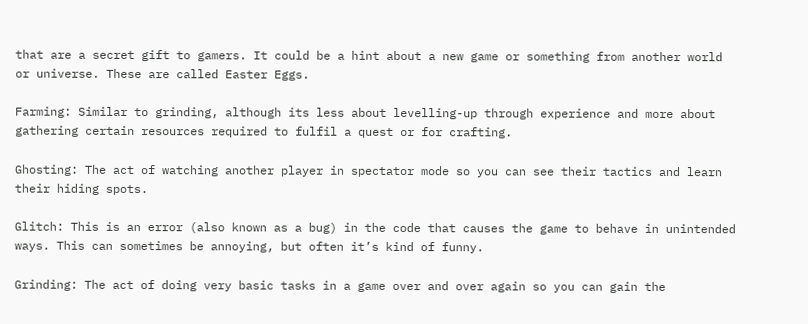that are a secret gift to gamers. It could be a hint about a new game or something from another world or universe. These are called Easter Eggs.

Farming: Similar to grinding, although its less about levelling-up through experience and more about gathering certain resources required to fulfil a quest or for crafting.

Ghosting: The act of watching another player in spectator mode so you can see their tactics and learn their hiding spots.

Glitch: This is an error (also known as a bug) in the code that causes the game to behave in unintended ways. This can sometimes be annoying, but often it’s kind of funny.

Grinding: The act of doing very basic tasks in a game over and over again so you can gain the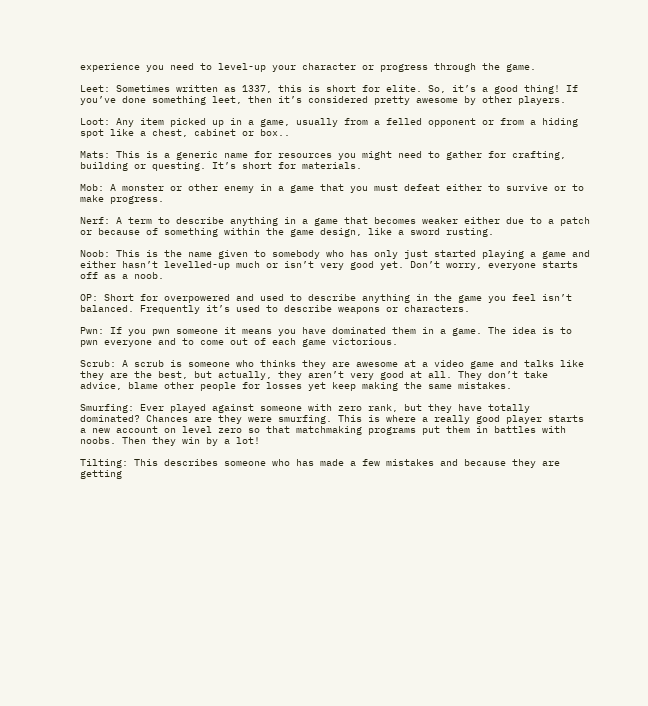experience you need to level-up your character or progress through the game.

Leet: Sometimes written as 1337, this is short for elite. So, it’s a good thing! If you’ve done something leet, then it’s considered pretty awesome by other players.

Loot: Any item picked up in a game, usually from a felled opponent or from a hiding spot like a chest, cabinet or box..

Mats: This is a generic name for resources you might need to gather for crafting, building or questing. It’s short for materials.

Mob: A monster or other enemy in a game that you must defeat either to survive or to make progress.

Nerf: A term to describe anything in a game that becomes weaker either due to a patch or because of something within the game design, like a sword rusting.

Noob: This is the name given to somebody who has only just started playing a game and either hasn’t levelled-up much or isn’t very good yet. Don’t worry, everyone starts off as a noob.

OP: Short for overpowered and used to describe anything in the game you feel isn’t balanced. Frequently it’s used to describe weapons or characters.

Pwn: If you pwn someone it means you have dominated them in a game. The idea is to pwn everyone and to come out of each game victorious.

Scrub: A scrub is someone who thinks they are awesome at a video game and talks like they are the best, but actually, they aren’t very good at all. They don’t take advice, blame other people for losses yet keep making the same mistakes.

Smurfing: Ever played against someone with zero rank, but they have totally dominated? Chances are they were smurfing. This is where a really good player starts a new account on level zero so that matchmaking programs put them in battles with noobs. Then they win by a lot!

Tilting: This describes someone who has made a few mistakes and because they are getting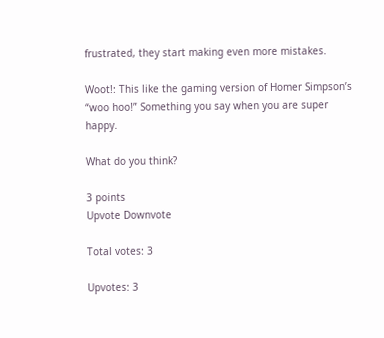frustrated, they start making even more mistakes.

Woot!: This like the gaming version of Homer Simpson’s “woo hoo!” Something you say when you are super happy.

What do you think?

3 points
Upvote Downvote

Total votes: 3

Upvotes: 3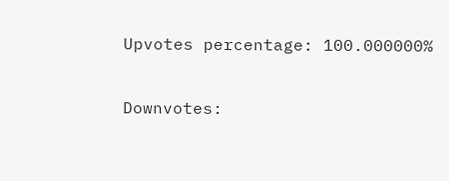Upvotes percentage: 100.000000%

Downvotes: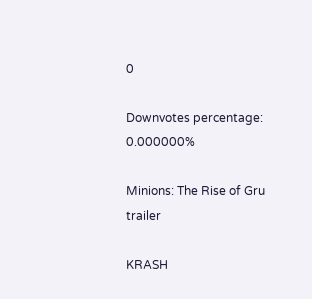0

Downvotes percentage: 0.000000%

Minions: The Rise of Gru trailer

KRASH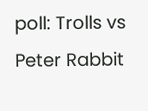poll: Trolls vs Peter Rabbit